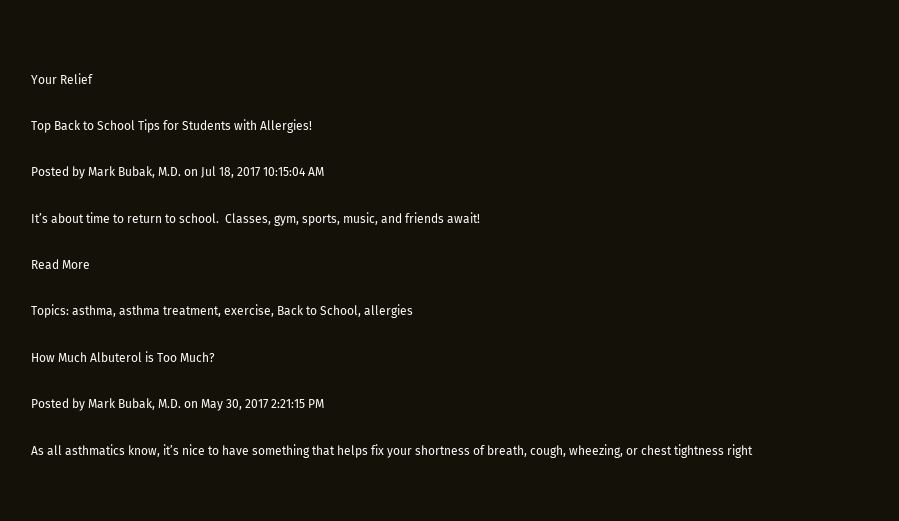Your Relief

Top Back to School Tips for Students with Allergies!

Posted by Mark Bubak, M.D. on Jul 18, 2017 10:15:04 AM

It’s about time to return to school.  Classes, gym, sports, music, and friends await!

Read More

Topics: asthma, asthma treatment, exercise, Back to School, allergies

How Much Albuterol is Too Much?

Posted by Mark Bubak, M.D. on May 30, 2017 2:21:15 PM

As all asthmatics know, it’s nice to have something that helps fix your shortness of breath, cough, wheezing, or chest tightness right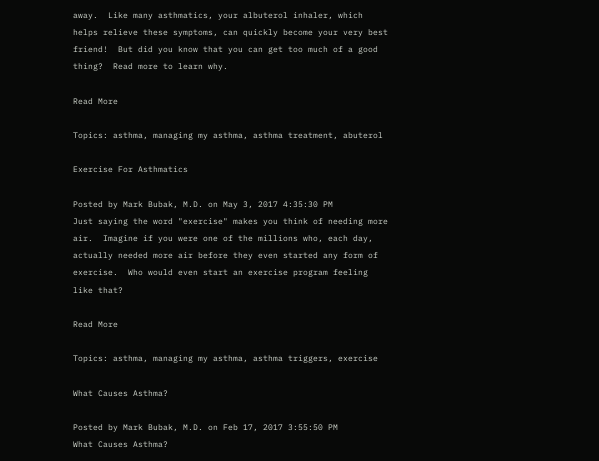away.  Like many asthmatics, your albuterol inhaler, which helps relieve these symptoms, can quickly become your very best friend!  But did you know that you can get too much of a good thing?  Read more to learn why.

Read More

Topics: asthma, managing my asthma, asthma treatment, abuterol

Exercise For Asthmatics

Posted by Mark Bubak, M.D. on May 3, 2017 4:35:30 PM
Just saying the word "exercise" makes you think of needing more air.  Imagine if you were one of the millions who, each day, actually needed more air before they even started any form of exercise.  Who would even start an exercise program feeling like that?

Read More

Topics: asthma, managing my asthma, asthma triggers, exercise

What Causes Asthma?

Posted by Mark Bubak, M.D. on Feb 17, 2017 3:55:50 PM
What Causes Asthma?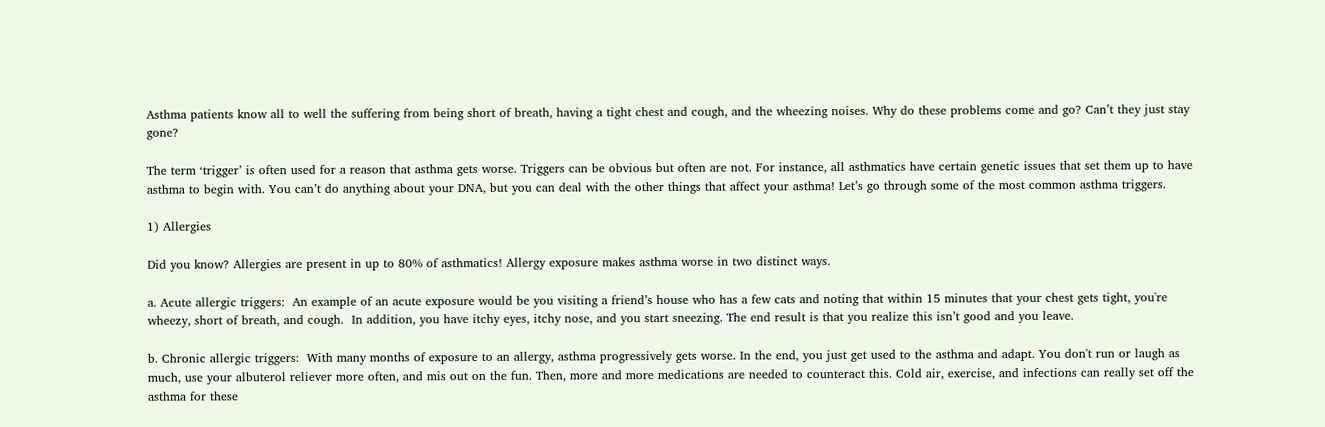Asthma patients know all to well the suffering from being short of breath, having a tight chest and cough, and the wheezing noises. Why do these problems come and go? Can’t they just stay gone?

The term ‘trigger’ is often used for a reason that asthma gets worse. Triggers can be obvious but often are not. For instance, all asthmatics have certain genetic issues that set them up to have asthma to begin with. You can’t do anything about your DNA, but you can deal with the other things that affect your asthma! Let’s go through some of the most common asthma triggers.

1) Allergies

Did you know? Allergies are present in up to 80% of asthmatics! Allergy exposure makes asthma worse in two distinct ways.

a. Acute allergic triggers:  An example of an acute exposure would be you visiting a friend’s house who has a few cats and noting that within 15 minutes that your chest gets tight, you're wheezy, short of breath, and cough.  In addition, you have itchy eyes, itchy nose, and you start sneezing. The end result is that you realize this isn’t good and you leave.

b. Chronic allergic triggers:  With many months of exposure to an allergy, asthma progressively gets worse. In the end, you just get used to the asthma and adapt. You don't run or laugh as much, use your albuterol reliever more often, and mis out on the fun. Then, more and more medications are needed to counteract this. Cold air, exercise, and infections can really set off the asthma for these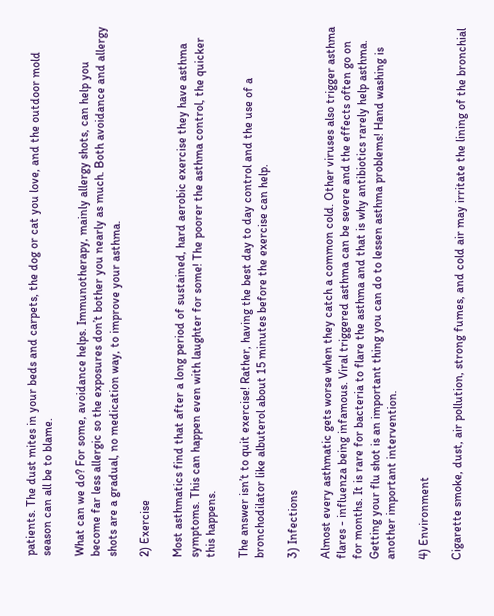patients. The dust mites in your beds and carpets, the dog or cat you love, and the outdoor mold season can all be to blame.

What can we do? For some, avoidance helps. Immunotherapy, mainly allergy shots, can help you become far less allergic so the exposures don’t bother you nearly as much. Both avoidance and allergy shots are a gradual, no medication way, to improve your asthma.

2) Exercise

Most asthmatics find that after a long period of sustained, hard aerobic exercise they have asthma symptoms. This can happen even with laughter for some! The poorer the asthma control, the quicker this happens.

The answer isn’t to quit exercise! Rather, having the best day to day control and the use of a bronchodilator like albuterol about 15 minutes before the exercise can help.

3) Infections

Almost every asthmatic gets worse when they catch a common cold. Other viruses also trigger asthma flares - influenza being infamous. Viral triggered asthma can be severe and the effects often go on for months. It is rare for bacteria to flare the asthma and that is why antibiotics rarely help asthma. Getting your flu shot is an important thing you can do to lessen asthma problems! Hand washing is another important intervention.

4) Environment

Cigarette smoke, dust, air pollution, strong fumes, and cold air may irritate the lining of the bronchial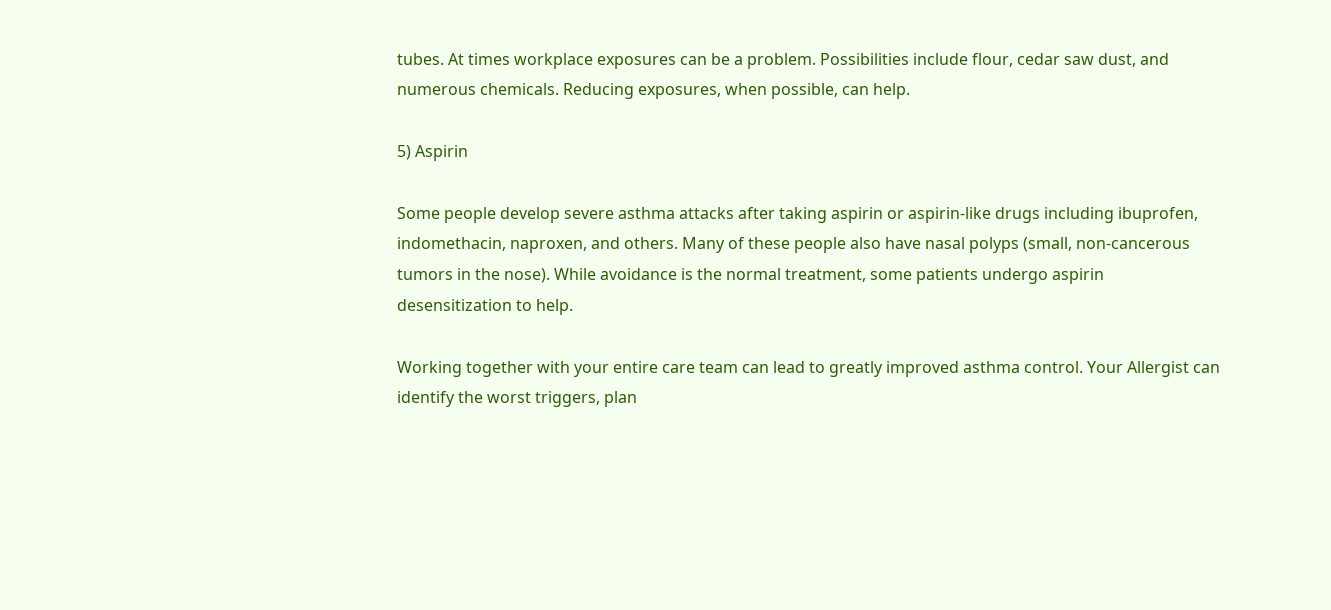tubes. At times workplace exposures can be a problem. Possibilities include flour, cedar saw dust, and numerous chemicals. Reducing exposures, when possible, can help.

5) Aspirin

Some people develop severe asthma attacks after taking aspirin or aspirin-like drugs including ibuprofen, indomethacin, naproxen, and others. Many of these people also have nasal polyps (small, non-cancerous tumors in the nose). While avoidance is the normal treatment, some patients undergo aspirin desensitization to help.

Working together with your entire care team can lead to greatly improved asthma control. Your Allergist can identify the worst triggers, plan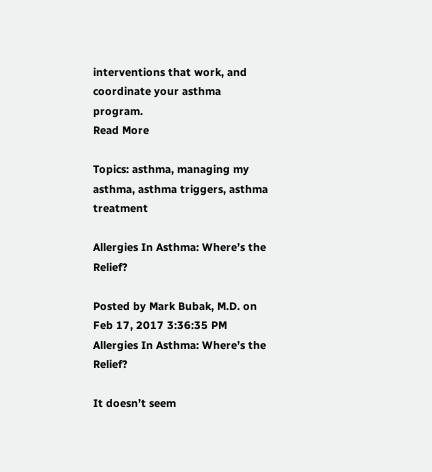interventions that work, and coordinate your asthma program.
Read More

Topics: asthma, managing my asthma, asthma triggers, asthma treatment

Allergies In Asthma: Where’s the Relief?

Posted by Mark Bubak, M.D. on Feb 17, 2017 3:36:35 PM
Allergies In Asthma: Where’s the Relief?

It doesn’t seem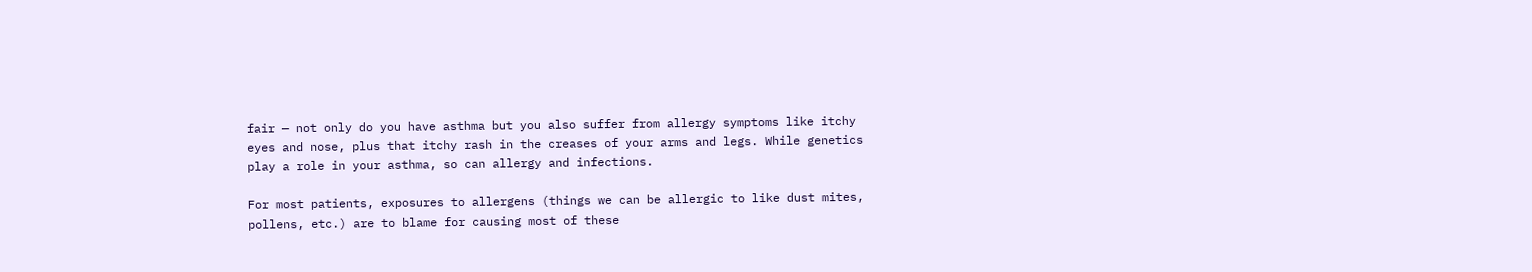fair — not only do you have asthma but you also suffer from allergy symptoms like itchy eyes and nose, plus that itchy rash in the creases of your arms and legs. While genetics play a role in your asthma, so can allergy and infections.

For most patients, exposures to allergens (things we can be allergic to like dust mites, pollens, etc.) are to blame for causing most of these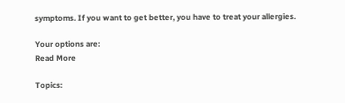symptoms. If you want to get better, you have to treat your allergies.

Your options are:
Read More

Topics: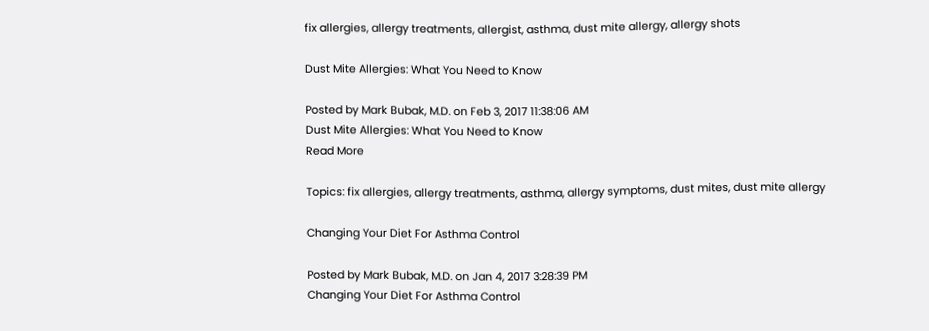fix allergies, allergy treatments, allergist, asthma, dust mite allergy, allergy shots

Dust Mite Allergies: What You Need to Know

Posted by Mark Bubak, M.D. on Feb 3, 2017 11:38:06 AM
Dust Mite Allergies: What You Need to Know
Read More

Topics: fix allergies, allergy treatments, asthma, allergy symptoms, dust mites, dust mite allergy

Changing Your Diet For Asthma Control

Posted by Mark Bubak, M.D. on Jan 4, 2017 3:28:39 PM
Changing Your Diet For Asthma Control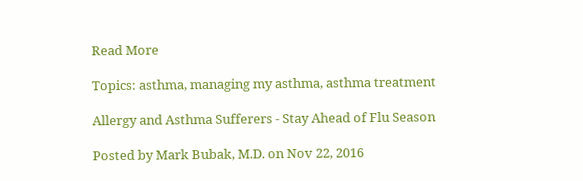Read More

Topics: asthma, managing my asthma, asthma treatment

Allergy and Asthma Sufferers - Stay Ahead of Flu Season

Posted by Mark Bubak, M.D. on Nov 22, 2016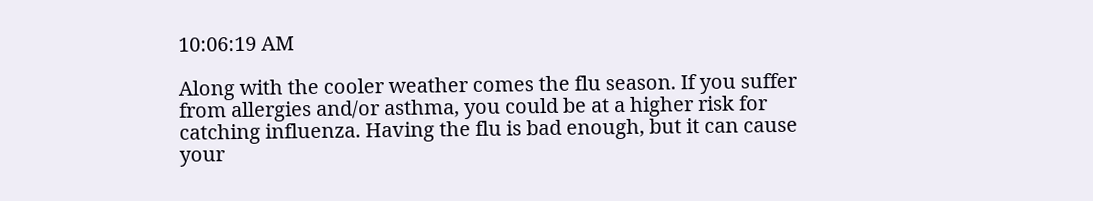10:06:19 AM

Along with the cooler weather comes the flu season. If you suffer from allergies and/or asthma, you could be at a higher risk for catching influenza. Having the flu is bad enough, but it can cause your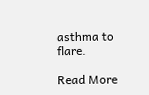asthma to flare.

Read More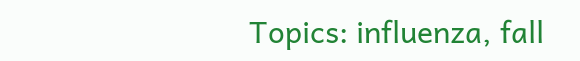Topics: influenza, fall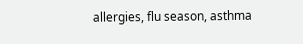allergies, flu season, asthma